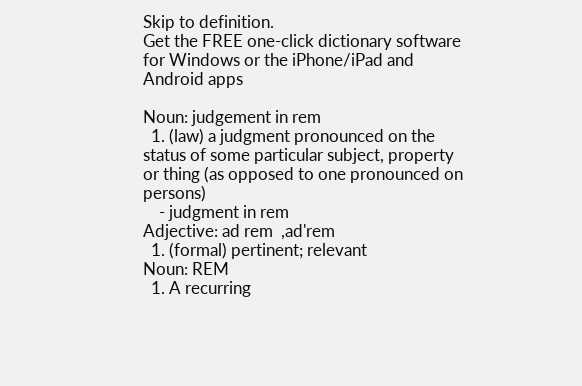Skip to definition.
Get the FREE one-click dictionary software for Windows or the iPhone/iPad and Android apps

Noun: judgement in rem
  1. (law) a judgment pronounced on the status of some particular subject, property or thing (as opposed to one pronounced on persons)
    - judgment in rem
Adjective: ad rem  ,ad'rem
  1. (formal) pertinent; relevant
Noun: REM
  1. A recurring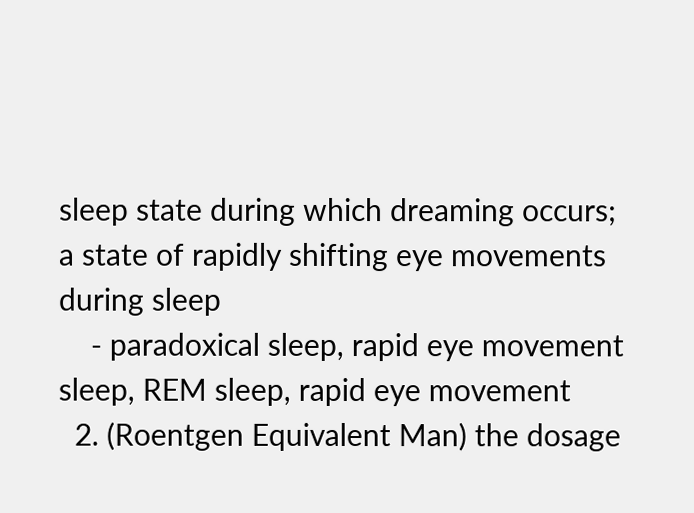sleep state during which dreaming occurs; a state of rapidly shifting eye movements during sleep
    - paradoxical sleep, rapid eye movement sleep, REM sleep, rapid eye movement
  2. (Roentgen Equivalent Man) the dosage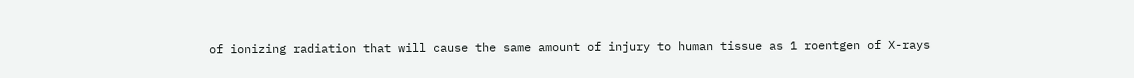of ionizing radiation that will cause the same amount of injury to human tissue as 1 roentgen of X-rays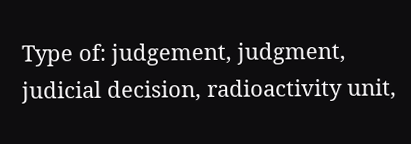Type of: judgement, judgment, judicial decision, radioactivity unit,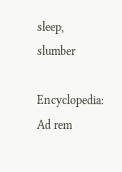sleep, slumber

Encyclopedia: Ad rem